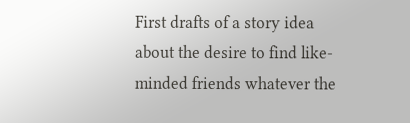First drafts of a story idea about the desire to find like-minded friends whatever the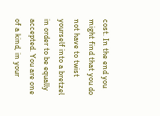cost. In the end you might find that you do not have to twist yourself into a bretzel in order to be equally accepted. You are one of a kind, in your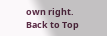own right.
Back to Top